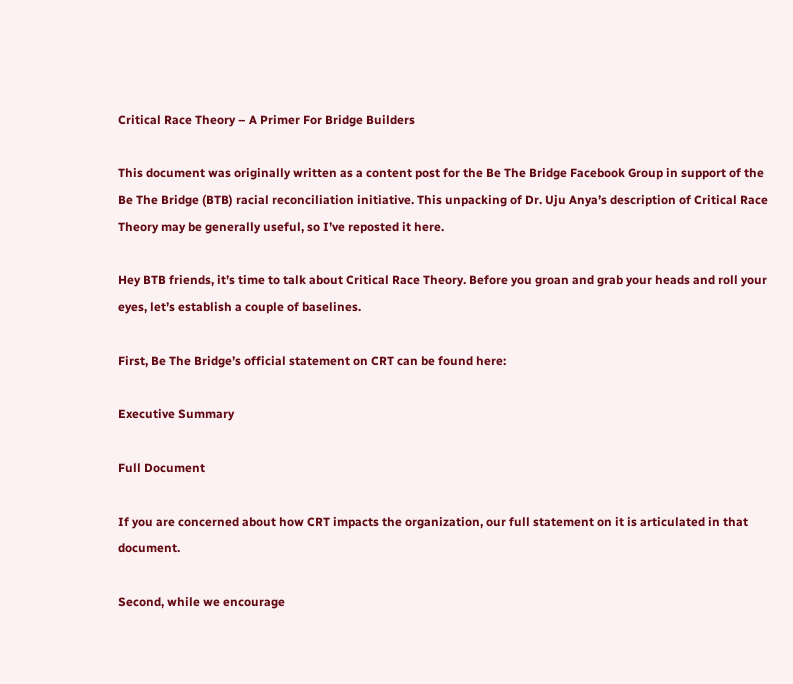Critical Race Theory – A Primer For Bridge Builders

This document was originally written as a content post for the Be The Bridge Facebook Group in support of the Be The Bridge (BTB) racial reconciliation initiative. This unpacking of Dr. Uju Anya’s description of Critical Race Theory may be generally useful, so I’ve reposted it here.

Hey BTB friends, it’s time to talk about Critical Race Theory. Before you groan and grab your heads and roll your eyes, let’s establish a couple of baselines.

First, Be The Bridge’s official statement on CRT can be found here:

Executive Summary

Full Document

If you are concerned about how CRT impacts the organization, our full statement on it is articulated in that document.

Second, while we encourage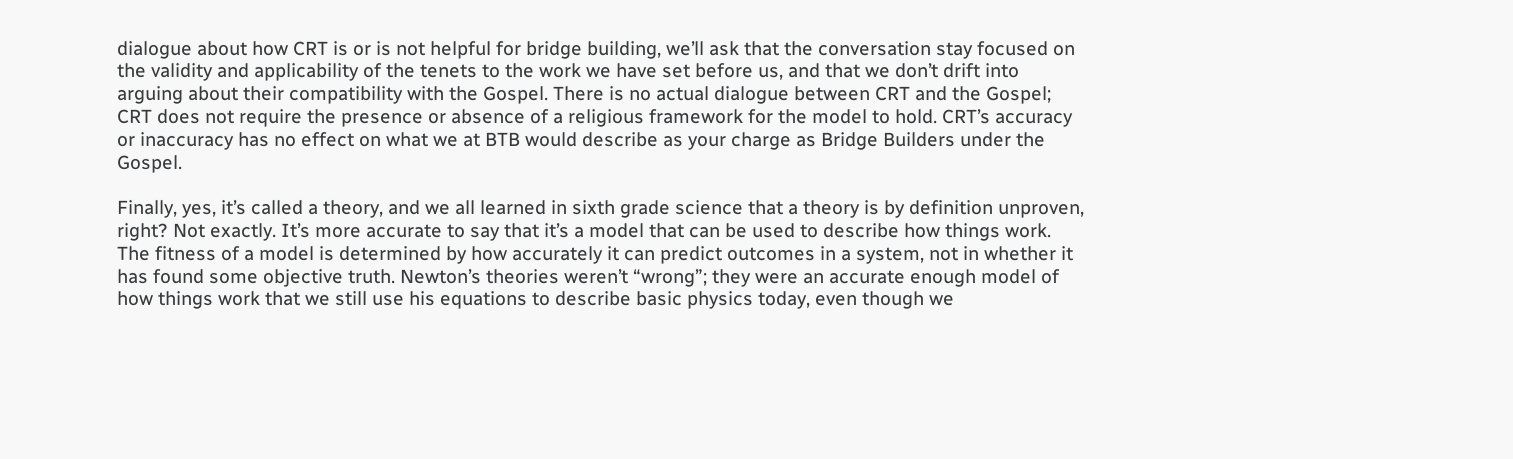dialogue about how CRT is or is not helpful for bridge building, we’ll ask that the conversation stay focused on the validity and applicability of the tenets to the work we have set before us, and that we don’t drift into arguing about their compatibility with the Gospel. There is no actual dialogue between CRT and the Gospel; CRT does not require the presence or absence of a religious framework for the model to hold. CRT’s accuracy or inaccuracy has no effect on what we at BTB would describe as your charge as Bridge Builders under the Gospel.

Finally, yes, it’s called a theory, and we all learned in sixth grade science that a theory is by definition unproven, right? Not exactly. It’s more accurate to say that it’s a model that can be used to describe how things work. The fitness of a model is determined by how accurately it can predict outcomes in a system, not in whether it has found some objective truth. Newton’s theories weren’t “wrong”; they were an accurate enough model of how things work that we still use his equations to describe basic physics today, even though we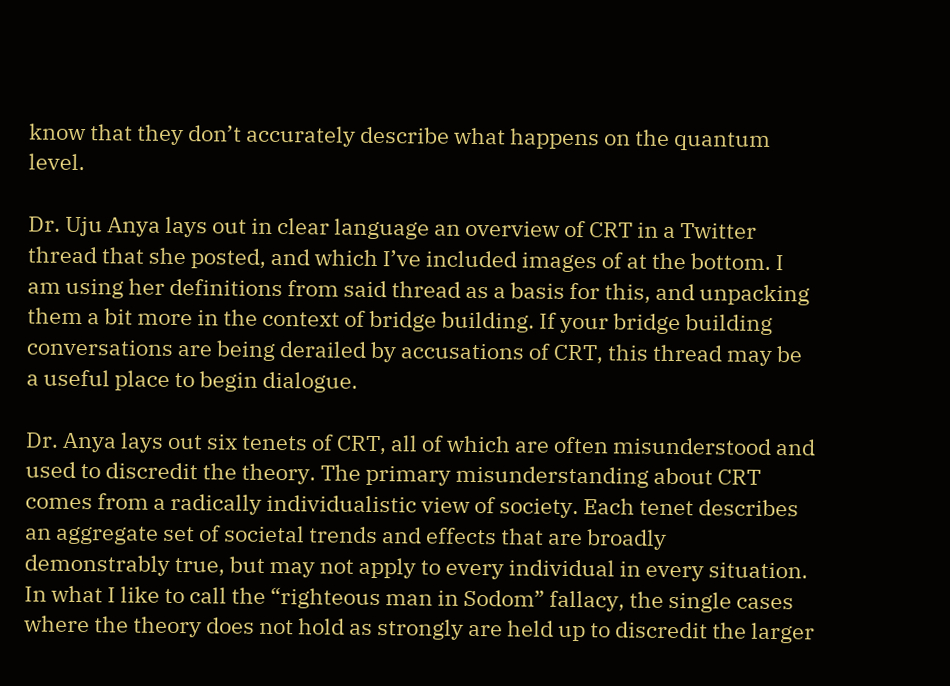know that they don’t accurately describe what happens on the quantum level.

Dr. Uju Anya lays out in clear language an overview of CRT in a Twitter thread that she posted, and which I’ve included images of at the bottom. I am using her definitions from said thread as a basis for this, and unpacking them a bit more in the context of bridge building. If your bridge building conversations are being derailed by accusations of CRT, this thread may be a useful place to begin dialogue.

Dr. Anya lays out six tenets of CRT, all of which are often misunderstood and used to discredit the theory. The primary misunderstanding about CRT comes from a radically individualistic view of society. Each tenet describes an aggregate set of societal trends and effects that are broadly demonstrably true, but may not apply to every individual in every situation. In what I like to call the “righteous man in Sodom” fallacy, the single cases where the theory does not hold as strongly are held up to discredit the larger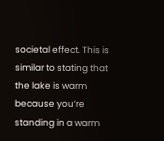societal effect. This is similar to stating that the lake is warm because you’re standing in a warm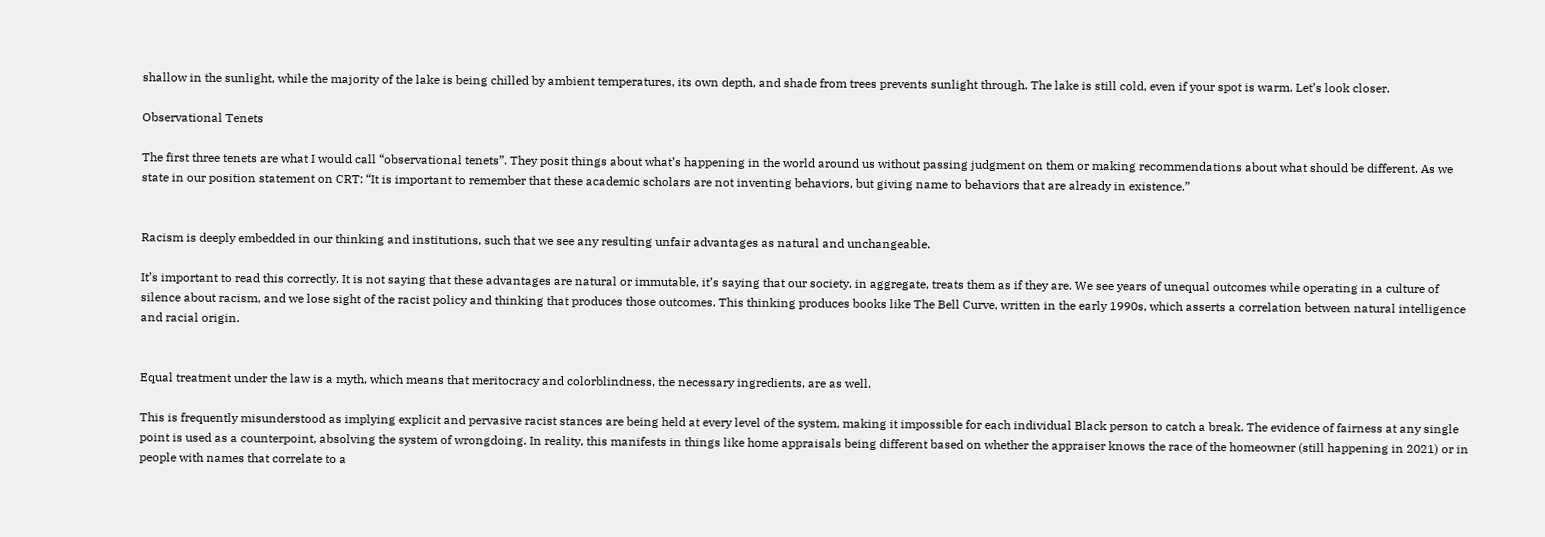shallow in the sunlight, while the majority of the lake is being chilled by ambient temperatures, its own depth, and shade from trees prevents sunlight through. The lake is still cold, even if your spot is warm. Let’s look closer.

Observational Tenets

The first three tenets are what I would call “observational tenets”. They posit things about what’s happening in the world around us without passing judgment on them or making recommendations about what should be different. As we state in our position statement on CRT: “It is important to remember that these academic scholars are not inventing behaviors, but giving name to behaviors that are already in existence.”


Racism is deeply embedded in our thinking and institutions, such that we see any resulting unfair advantages as natural and unchangeable.

It’s important to read this correctly. It is not saying that these advantages are natural or immutable, it’s saying that our society, in aggregate, treats them as if they are. We see years of unequal outcomes while operating in a culture of silence about racism, and we lose sight of the racist policy and thinking that produces those outcomes. This thinking produces books like The Bell Curve, written in the early 1990s, which asserts a correlation between natural intelligence and racial origin.


Equal treatment under the law is a myth, which means that meritocracy and colorblindness, the necessary ingredients, are as well.

This is frequently misunderstood as implying explicit and pervasive racist stances are being held at every level of the system, making it impossible for each individual Black person to catch a break. The evidence of fairness at any single point is used as a counterpoint, absolving the system of wrongdoing. In reality, this manifests in things like home appraisals being different based on whether the appraiser knows the race of the homeowner (still happening in 2021) or in people with names that correlate to a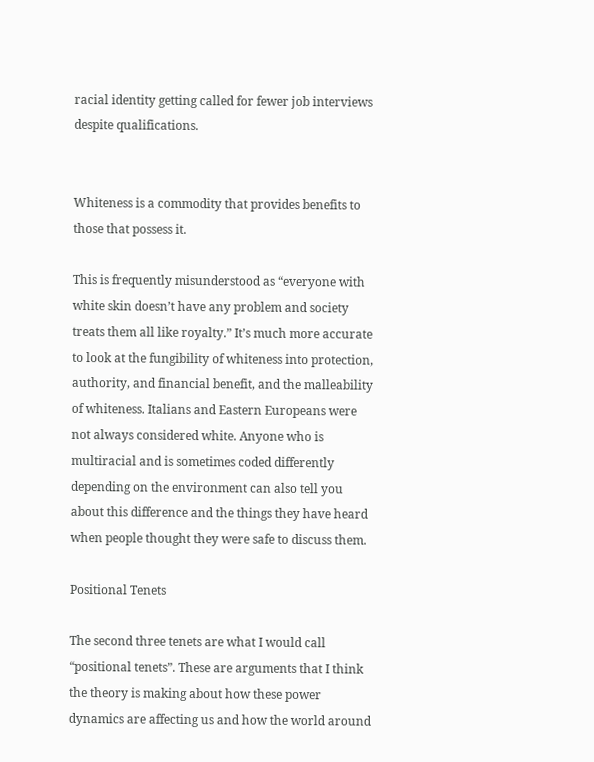racial identity getting called for fewer job interviews despite qualifications.


Whiteness is a commodity that provides benefits to those that possess it.

This is frequently misunderstood as “everyone with white skin doesn’t have any problem and society treats them all like royalty.” It’s much more accurate to look at the fungibility of whiteness into protection, authority, and financial benefit, and the malleability of whiteness. Italians and Eastern Europeans were not always considered white. Anyone who is multiracial and is sometimes coded differently depending on the environment can also tell you about this difference and the things they have heard when people thought they were safe to discuss them.

Positional Tenets

The second three tenets are what I would call “positional tenets”. These are arguments that I think the theory is making about how these power dynamics are affecting us and how the world around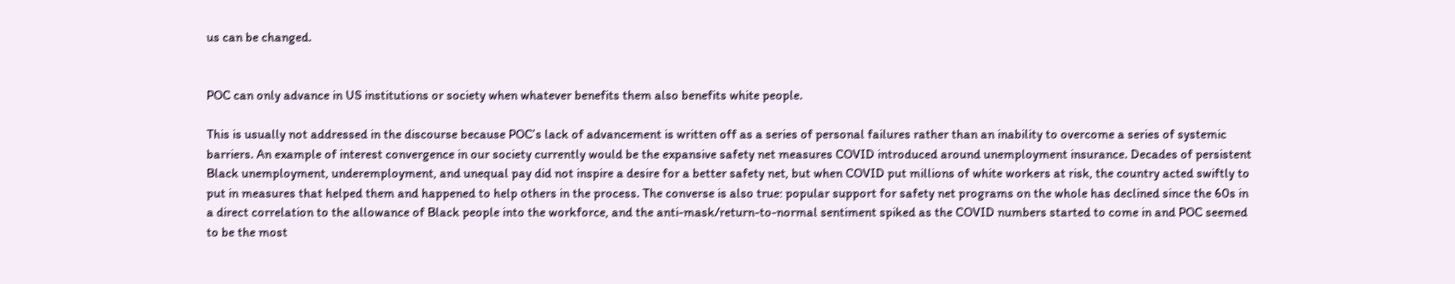us can be changed.


POC can only advance in US institutions or society when whatever benefits them also benefits white people.

This is usually not addressed in the discourse because POC’s lack of advancement is written off as a series of personal failures rather than an inability to overcome a series of systemic barriers. An example of interest convergence in our society currently would be the expansive safety net measures COVID introduced around unemployment insurance. Decades of persistent Black unemployment, underemployment, and unequal pay did not inspire a desire for a better safety net, but when COVID put millions of white workers at risk, the country acted swiftly to put in measures that helped them and happened to help others in the process. The converse is also true: popular support for safety net programs on the whole has declined since the 60s in a direct correlation to the allowance of Black people into the workforce, and the anti-mask/return-to-normal sentiment spiked as the COVID numbers started to come in and POC seemed to be the most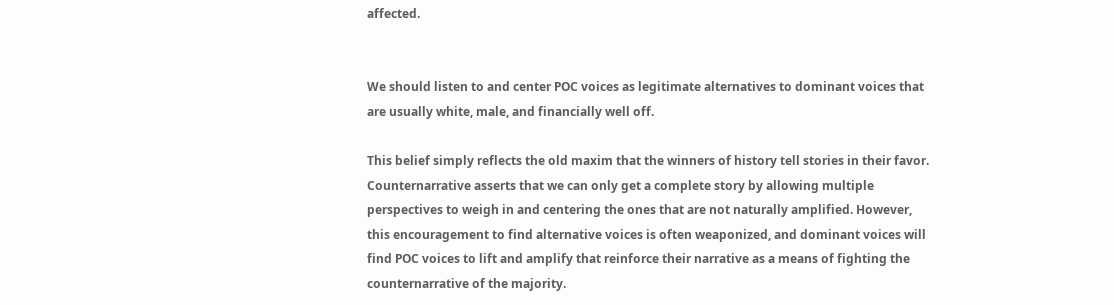affected.


We should listen to and center POC voices as legitimate alternatives to dominant voices that are usually white, male, and financially well off.

This belief simply reflects the old maxim that the winners of history tell stories in their favor. Counternarrative asserts that we can only get a complete story by allowing multiple perspectives to weigh in and centering the ones that are not naturally amplified. However, this encouragement to find alternative voices is often weaponized, and dominant voices will find POC voices to lift and amplify that reinforce their narrative as a means of fighting the counternarrative of the majority.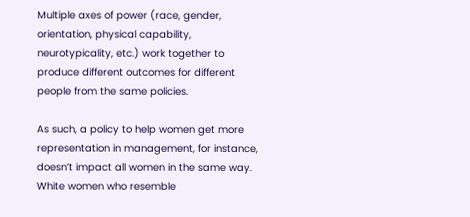Multiple axes of power (race, gender, orientation, physical capability, neurotypicality, etc.) work together to produce different outcomes for different people from the same policies.

As such, a policy to help women get more representation in management, for instance, doesn’t impact all women in the same way. White women who resemble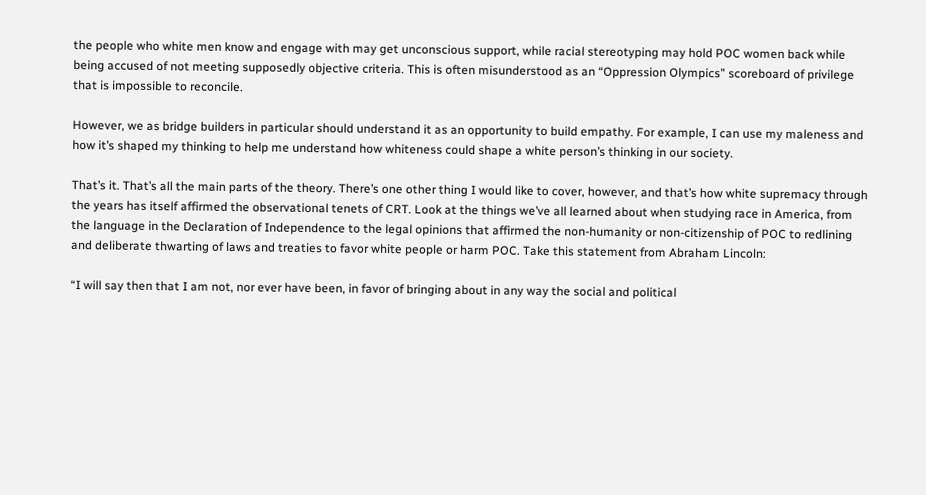the people who white men know and engage with may get unconscious support, while racial stereotyping may hold POC women back while being accused of not meeting supposedly objective criteria. This is often misunderstood as an “Oppression Olympics” scoreboard of privilege that is impossible to reconcile.

However, we as bridge builders in particular should understand it as an opportunity to build empathy. For example, I can use my maleness and how it’s shaped my thinking to help me understand how whiteness could shape a white person’s thinking in our society.

That’s it. That’s all the main parts of the theory. There’s one other thing I would like to cover, however, and that’s how white supremacy through the years has itself affirmed the observational tenets of CRT. Look at the things we’ve all learned about when studying race in America, from the language in the Declaration of Independence to the legal opinions that affirmed the non-humanity or non-citizenship of POC to redlining and deliberate thwarting of laws and treaties to favor white people or harm POC. Take this statement from Abraham Lincoln:

“I will say then that I am not, nor ever have been, in favor of bringing about in any way the social and political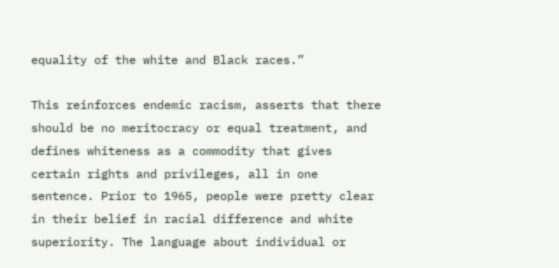equality of the white and Black races.”

This reinforces endemic racism, asserts that there should be no meritocracy or equal treatment, and defines whiteness as a commodity that gives certain rights and privileges, all in one sentence. Prior to 1965, people were pretty clear in their belief in racial difference and white superiority. The language about individual or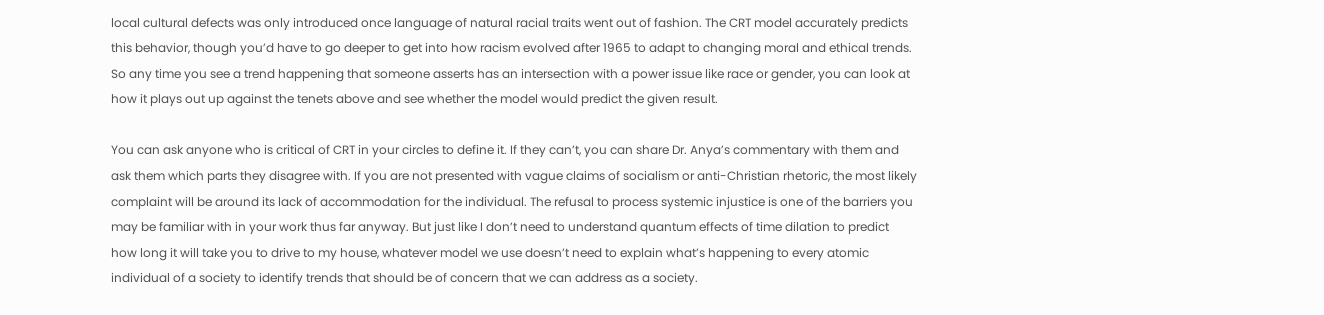local cultural defects was only introduced once language of natural racial traits went out of fashion. The CRT model accurately predicts this behavior, though you’d have to go deeper to get into how racism evolved after 1965 to adapt to changing moral and ethical trends. So any time you see a trend happening that someone asserts has an intersection with a power issue like race or gender, you can look at how it plays out up against the tenets above and see whether the model would predict the given result.

You can ask anyone who is critical of CRT in your circles to define it. If they can’t, you can share Dr. Anya’s commentary with them and ask them which parts they disagree with. If you are not presented with vague claims of socialism or anti-Christian rhetoric, the most likely complaint will be around its lack of accommodation for the individual. The refusal to process systemic injustice is one of the barriers you may be familiar with in your work thus far anyway. But just like I don’t need to understand quantum effects of time dilation to predict how long it will take you to drive to my house, whatever model we use doesn’t need to explain what’s happening to every atomic individual of a society to identify trends that should be of concern that we can address as a society.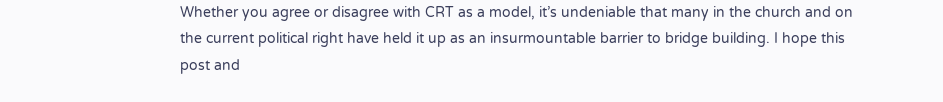Whether you agree or disagree with CRT as a model, it’s undeniable that many in the church and on the current political right have held it up as an insurmountable barrier to bridge building. I hope this post and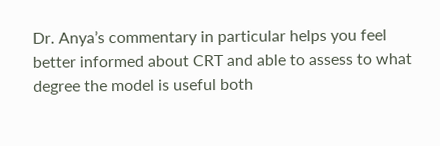Dr. Anya’s commentary in particular helps you feel better informed about CRT and able to assess to what degree the model is useful both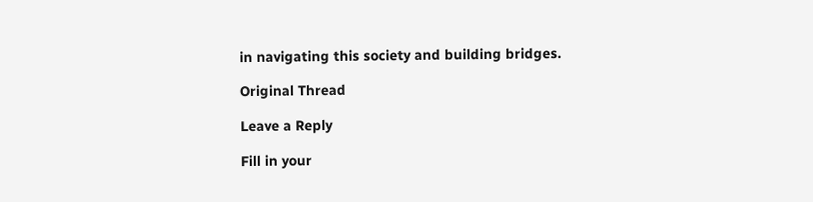in navigating this society and building bridges.

Original Thread

Leave a Reply

Fill in your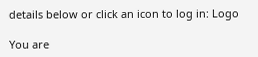details below or click an icon to log in: Logo

You are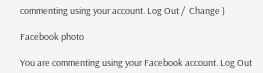commenting using your account. Log Out /  Change )

Facebook photo

You are commenting using your Facebook account. Log Out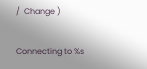/  Change )

Connecting to %s